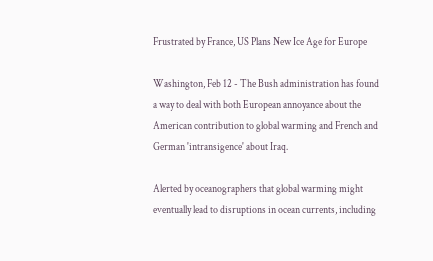Frustrated by France, US Plans New Ice Age for Europe

Washington, Feb 12 - The Bush administration has found a way to deal with both European annoyance about the American contribution to global warming and French and German 'intransigence' about Iraq.

Alerted by oceanographers that global warming might eventually lead to disruptions in ocean currents, including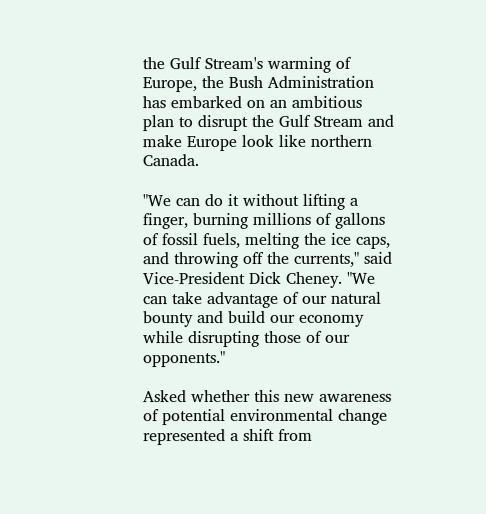the Gulf Stream's warming of Europe, the Bush Administration has embarked on an ambitious plan to disrupt the Gulf Stream and make Europe look like northern Canada.

"We can do it without lifting a finger, burning millions of gallons of fossil fuels, melting the ice caps, and throwing off the currents," said Vice-President Dick Cheney. "We can take advantage of our natural bounty and build our economy while disrupting those of our opponents."

Asked whether this new awareness of potential environmental change represented a shift from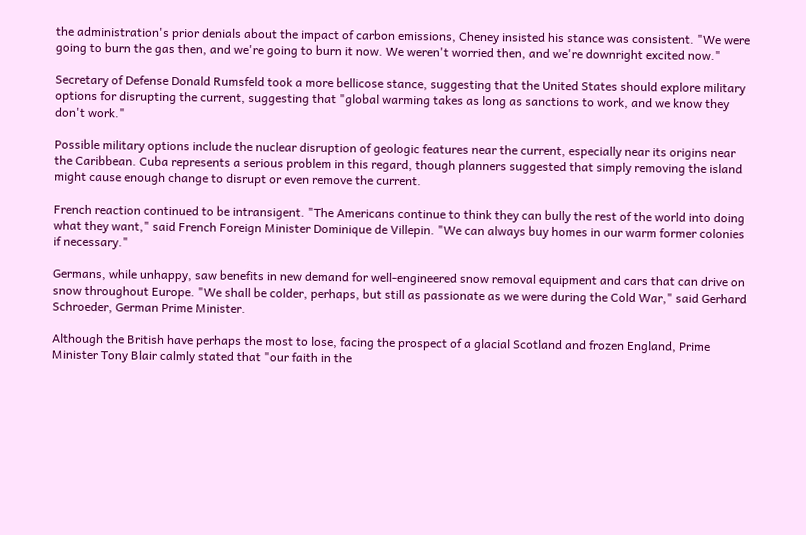the administration's prior denials about the impact of carbon emissions, Cheney insisted his stance was consistent. "We were going to burn the gas then, and we're going to burn it now. We weren't worried then, and we're downright excited now."

Secretary of Defense Donald Rumsfeld took a more bellicose stance, suggesting that the United States should explore military options for disrupting the current, suggesting that "global warming takes as long as sanctions to work, and we know they don't work."

Possible military options include the nuclear disruption of geologic features near the current, especially near its origins near the Caribbean. Cuba represents a serious problem in this regard, though planners suggested that simply removing the island might cause enough change to disrupt or even remove the current.

French reaction continued to be intransigent. "The Americans continue to think they can bully the rest of the world into doing what they want," said French Foreign Minister Dominique de Villepin. "We can always buy homes in our warm former colonies if necessary."

Germans, while unhappy, saw benefits in new demand for well-engineered snow removal equipment and cars that can drive on snow throughout Europe. "We shall be colder, perhaps, but still as passionate as we were during the Cold War," said Gerhard Schroeder, German Prime Minister.

Although the British have perhaps the most to lose, facing the prospect of a glacial Scotland and frozen England, Prime Minister Tony Blair calmly stated that "our faith in the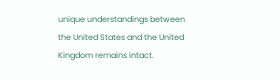unique understandings between the United States and the United Kingdom remains intact.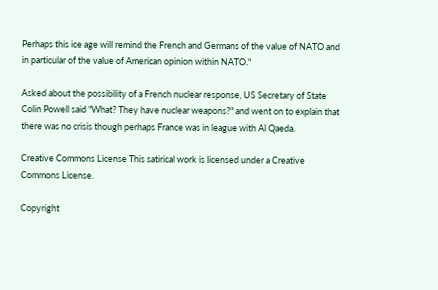Perhaps this ice age will remind the French and Germans of the value of NATO and in particular of the value of American opinion within NATO."

Asked about the possibility of a French nuclear response, US Secretary of State Colin Powell said "What? They have nuclear weapons?" and went on to explain that there was no crisis though perhaps France was in league with Al Qaeda.

Creative Commons License This satirical work is licensed under a Creative Commons License.

Copyright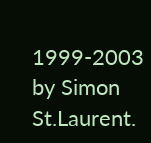1999-2003 by Simon St.Laurent.